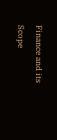Finance and its Scope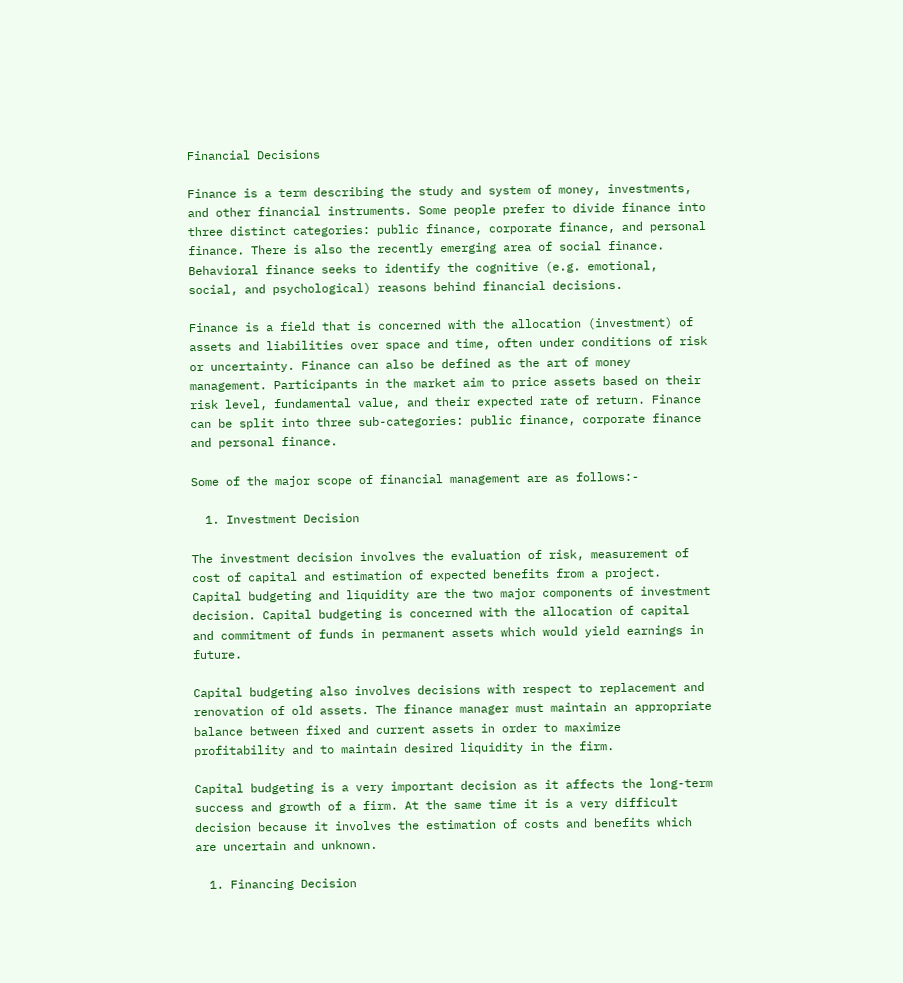Financial Decisions

Finance is a term describing the study and system of money, investments, and other financial instruments. Some people prefer to divide finance into three distinct categories: public finance, corporate finance, and personal finance. There is also the recently emerging area of social finance. Behavioral finance seeks to identify the cognitive (e.g. emotional, social, and psychological) reasons behind financial decisions.

Finance is a field that is concerned with the allocation (investment) of assets and liabilities over space and time, often under conditions of risk or uncertainty. Finance can also be defined as the art of money management. Participants in the market aim to price assets based on their risk level, fundamental value, and their expected rate of return. Finance can be split into three sub-categories: public finance, corporate finance and personal finance.

Some of the major scope of financial management are as follows:-

  1. Investment Decision

The investment decision involves the evaluation of risk, measurement of cost of capital and estimation of expected benefits from a project. Capital budgeting and liquidity are the two major components of investment decision. Capital budgeting is concerned with the allocation of capital and commitment of funds in permanent assets which would yield earnings in future.

Capital budgeting also involves decisions with respect to replacement and renovation of old assets. The finance manager must maintain an appropriate balance between fixed and current assets in order to maximize profitability and to maintain desired liquidity in the firm.

Capital budgeting is a very important decision as it affects the long-term success and growth of a firm. At the same time it is a very difficult decision because it involves the estimation of costs and benefits which are uncertain and unknown.

  1. Financing Decision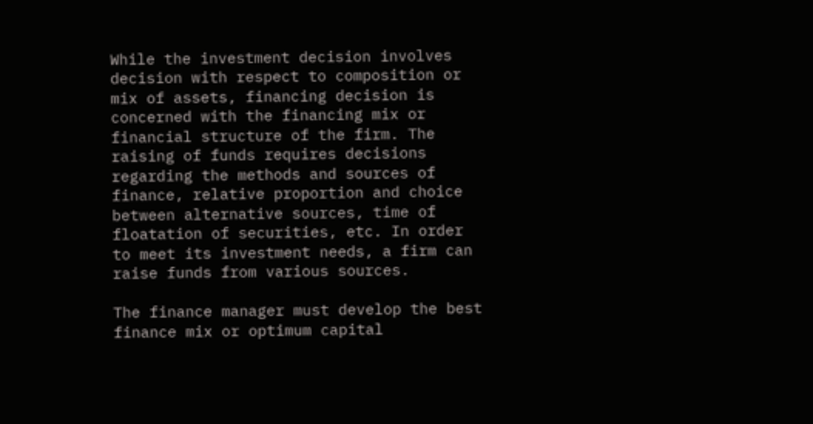While the investment decision involves decision with respect to composition or mix of assets, financing decision is concerned with the financing mix or financial structure of the firm. The raising of funds requires decisions regarding the methods and sources of finance, relative proportion and choice between alternative sources, time of floatation of securities, etc. In order to meet its investment needs, a firm can raise funds from various sources.

The finance manager must develop the best finance mix or optimum capital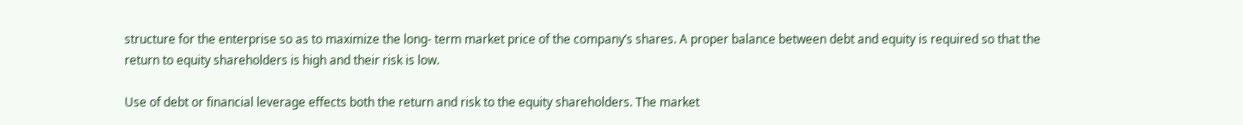structure for the enterprise so as to maximize the long- term market price of the company’s shares. A proper balance between debt and equity is required so that the return to equity shareholders is high and their risk is low.

Use of debt or financial leverage effects both the return and risk to the equity shareholders. The market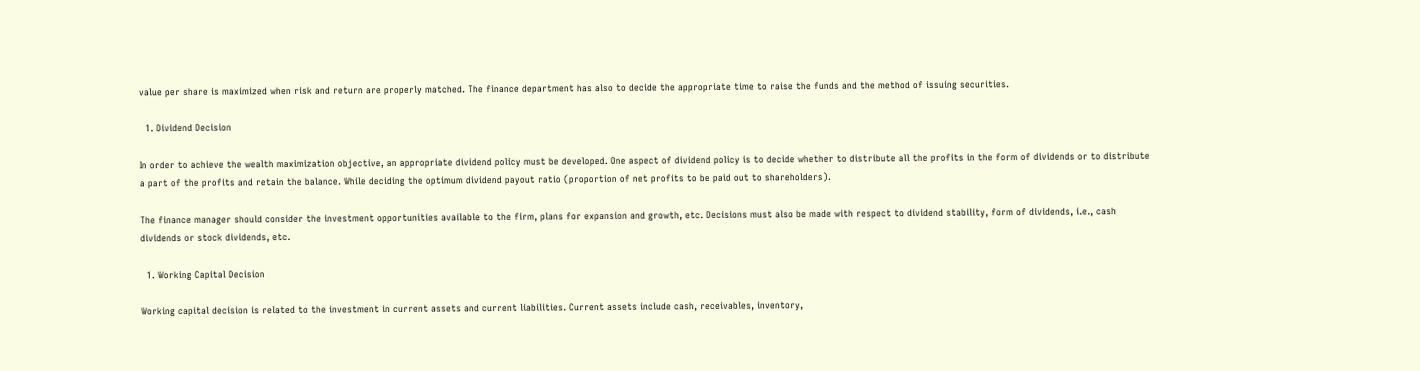value per share is maximized when risk and return are properly matched. The finance department has also to decide the appropriate time to raise the funds and the method of issuing securities.

  1. Dividend Decision

In order to achieve the wealth maximization objective, an appropriate dividend policy must be developed. One aspect of dividend policy is to decide whether to distribute all the profits in the form of dividends or to distribute a part of the profits and retain the balance. While deciding the optimum dividend payout ratio (proportion of net profits to be paid out to shareholders).

The finance manager should consider the investment opportunities available to the firm, plans for expansion and growth, etc. Decisions must also be made with respect to dividend stability, form of dividends, i.e., cash dividends or stock dividends, etc.

  1. Working Capital Decision

Working capital decision is related to the investment in current assets and current liabilities. Current assets include cash, receivables, inventory,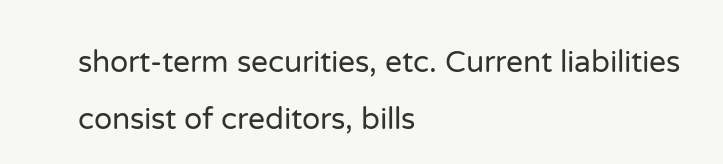short-term securities, etc. Current liabilities consist of creditors, bills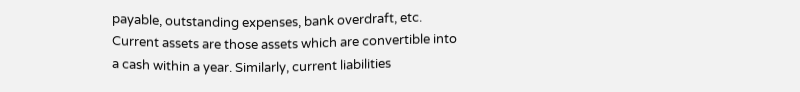payable, outstanding expenses, bank overdraft, etc. Current assets are those assets which are convertible into a cash within a year. Similarly, current liabilities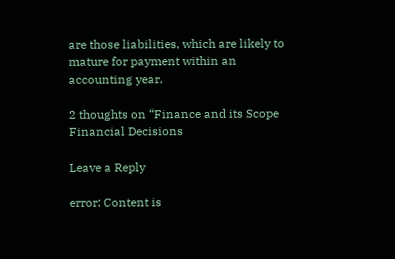are those liabilities, which are likely to mature for payment within an accounting year.

2 thoughts on “Finance and its Scope Financial Decisions

Leave a Reply

error: Content is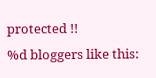protected !!
%d bloggers like this: